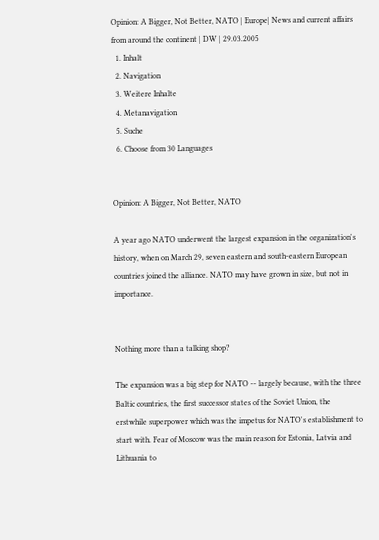Opinion: A Bigger, Not Better, NATO | Europe| News and current affairs from around the continent | DW | 29.03.2005
  1. Inhalt
  2. Navigation
  3. Weitere Inhalte
  4. Metanavigation
  5. Suche
  6. Choose from 30 Languages


Opinion: A Bigger, Not Better, NATO

A year ago NATO underwent the largest expansion in the organization's history, when on March 29, seven eastern and south-eastern European countries joined the alliance. NATO may have grown in size, but not in importance.


Nothing more than a talking shop?

The expansion was a big step for NATO -- largely because, with the three Baltic countries, the first successor states of the Soviet Union, the erstwhile superpower which was the impetus for NATO's establishment to start with. Fear of Moscow was the main reason for Estonia, Latvia and Lithuania to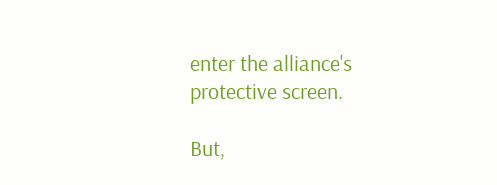enter the alliance's protective screen.

But,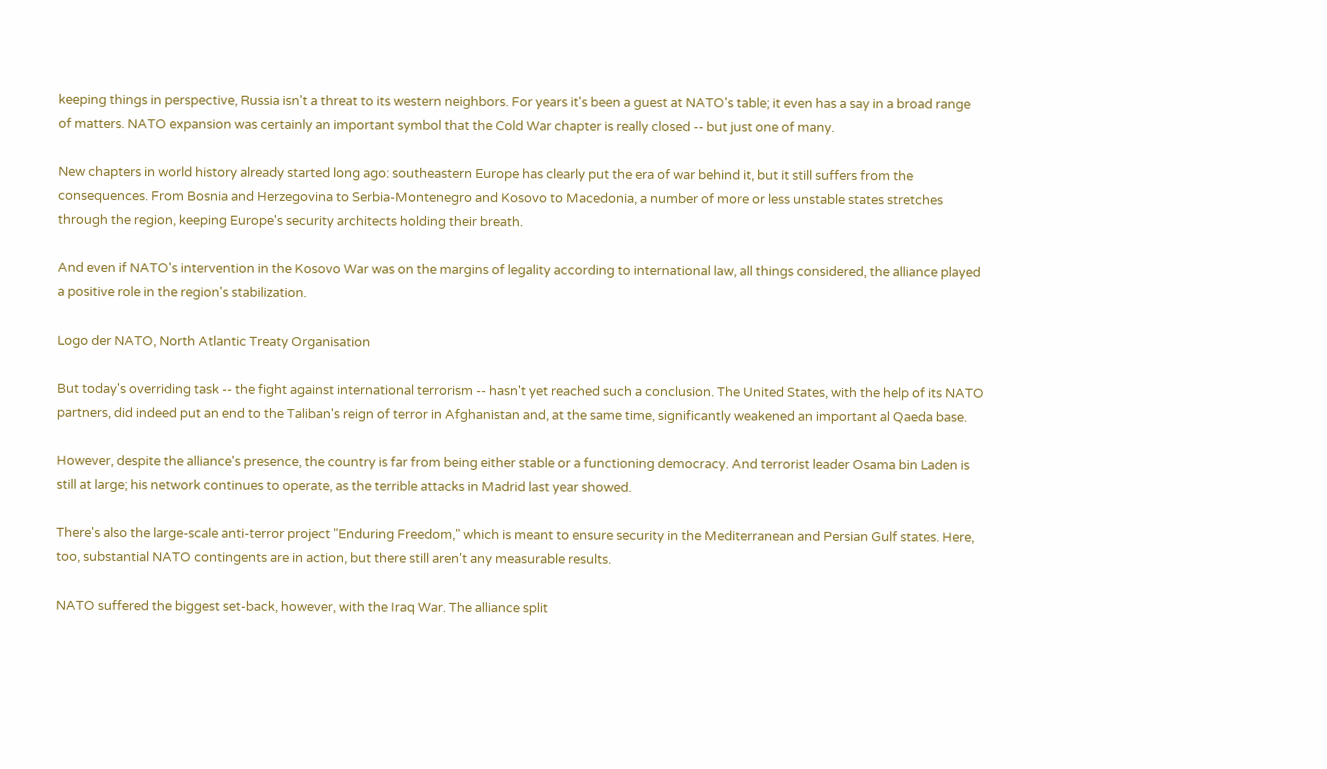keeping things in perspective, Russia isn't a threat to its western neighbors. For years it's been a guest at NATO's table; it even has a say in a broad range of matters. NATO expansion was certainly an important symbol that the Cold War chapter is really closed -- but just one of many.

New chapters in world history already started long ago: southeastern Europe has clearly put the era of war behind it, but it still suffers from the consequences. From Bosnia and Herzegovina to Serbia-Montenegro and Kosovo to Macedonia, a number of more or less unstable states stretches through the region, keeping Europe's security architects holding their breath.

And even if NATO's intervention in the Kosovo War was on the margins of legality according to international law, all things considered, the alliance played a positive role in the region's stabilization.

Logo der NATO, North Atlantic Treaty Organisation

But today's overriding task -- the fight against international terrorism -- hasn't yet reached such a conclusion. The United States, with the help of its NATO partners, did indeed put an end to the Taliban's reign of terror in Afghanistan and, at the same time, significantly weakened an important al Qaeda base.

However, despite the alliance's presence, the country is far from being either stable or a functioning democracy. And terrorist leader Osama bin Laden is still at large; his network continues to operate, as the terrible attacks in Madrid last year showed.

There's also the large-scale anti-terror project "Enduring Freedom," which is meant to ensure security in the Mediterranean and Persian Gulf states. Here, too, substantial NATO contingents are in action, but there still aren't any measurable results.

NATO suffered the biggest set-back, however, with the Iraq War. The alliance split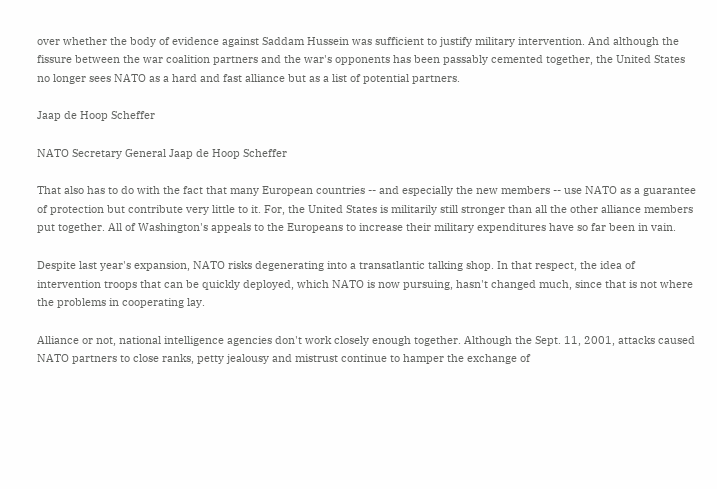over whether the body of evidence against Saddam Hussein was sufficient to justify military intervention. And although the fissure between the war coalition partners and the war's opponents has been passably cemented together, the United States no longer sees NATO as a hard and fast alliance but as a list of potential partners.

Jaap de Hoop Scheffer

NATO Secretary General Jaap de Hoop Scheffer

That also has to do with the fact that many European countries -- and especially the new members -- use NATO as a guarantee of protection but contribute very little to it. For, the United States is militarily still stronger than all the other alliance members put together. All of Washington's appeals to the Europeans to increase their military expenditures have so far been in vain.

Despite last year's expansion, NATO risks degenerating into a transatlantic talking shop. In that respect, the idea of intervention troops that can be quickly deployed, which NATO is now pursuing, hasn't changed much, since that is not where the problems in cooperating lay.

Alliance or not, national intelligence agencies don't work closely enough together. Although the Sept. 11, 2001, attacks caused NATO partners to close ranks, petty jealousy and mistrust continue to hamper the exchange of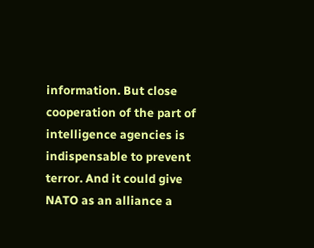information. But close cooperation of the part of intelligence agencies is indispensable to prevent terror. And it could give NATO as an alliance a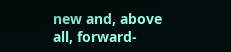new and, above all, forward-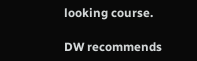looking course.

DW recommends